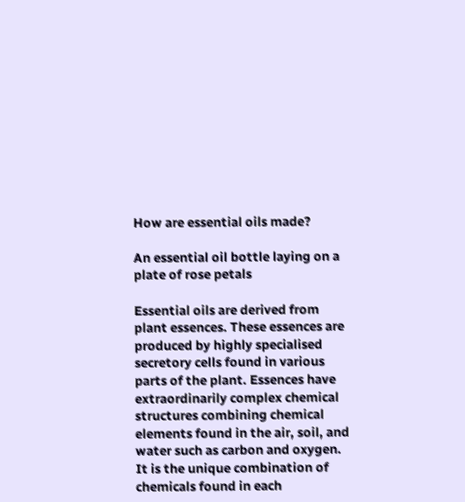How are essential oils made?

An essential oil bottle laying on a plate of rose petals

Essential oils are derived from plant essences. These essences are produced by highly specialised secretory cells found in various parts of the plant. Essences have extraordinarily complex chemical structures combining chemical elements found in the air, soil, and water such as carbon and oxygen. It is the unique combination of chemicals found in each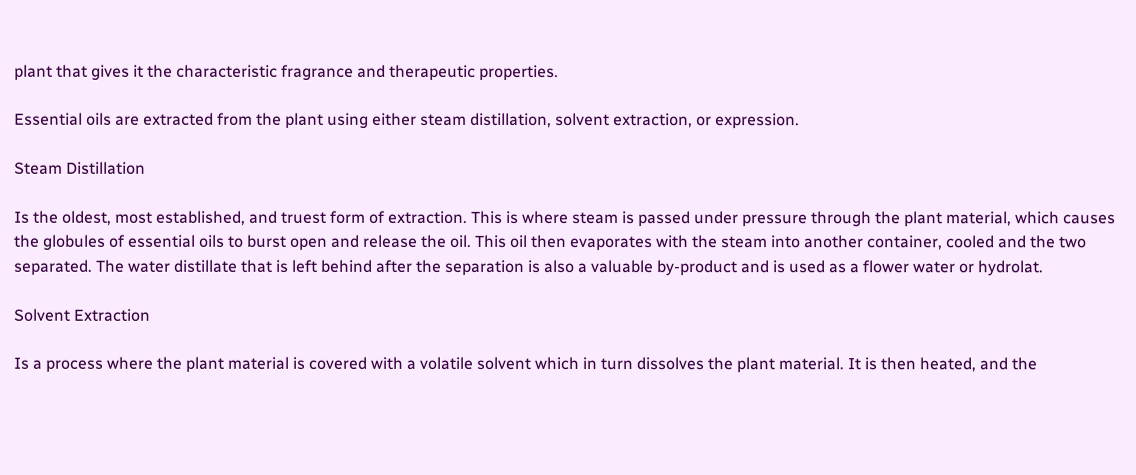plant that gives it the characteristic fragrance and therapeutic properties.

Essential oils are extracted from the plant using either steam distillation, solvent extraction, or expression.

Steam Distillation

Is the oldest, most established, and truest form of extraction. This is where steam is passed under pressure through the plant material, which causes the globules of essential oils to burst open and release the oil. This oil then evaporates with the steam into another container, cooled and the two separated. The water distillate that is left behind after the separation is also a valuable by-product and is used as a flower water or hydrolat.

Solvent Extraction

Is a process where the plant material is covered with a volatile solvent which in turn dissolves the plant material. It is then heated, and the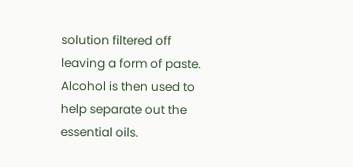solution filtered off leaving a form of paste. Alcohol is then used to help separate out the essential oils.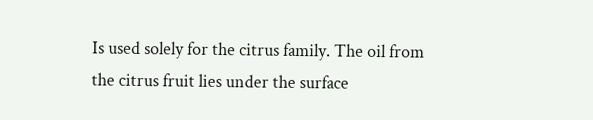Is used solely for the citrus family. The oil from the citrus fruit lies under the surface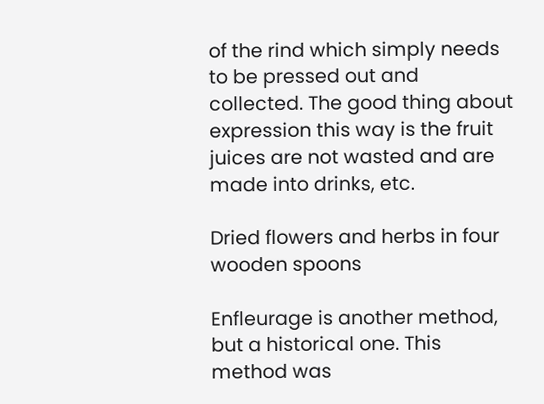of the rind which simply needs to be pressed out and collected. The good thing about expression this way is the fruit juices are not wasted and are made into drinks, etc.

Dried flowers and herbs in four wooden spoons

Enfleurage is another method, but a historical one. This method was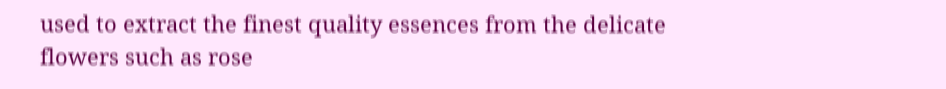used to extract the finest quality essences from the delicate flowers such as rose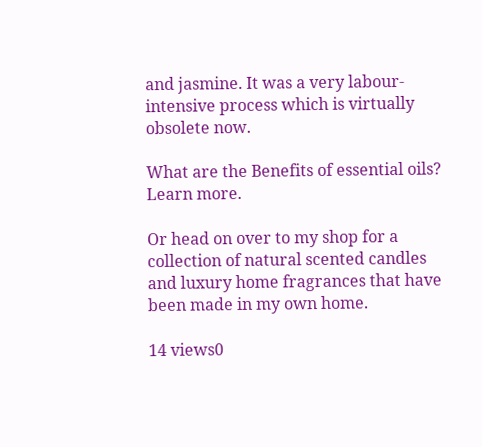and jasmine. It was a very labour-intensive process which is virtually obsolete now.

What are the Benefits of essential oils? Learn more.

Or head on over to my shop for a collection of natural scented candles and luxury home fragrances that have been made in my own home.

14 views0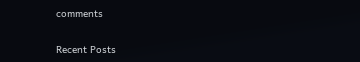comments

Recent Posts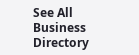See All
Business Directory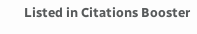Listed in Citations Booster